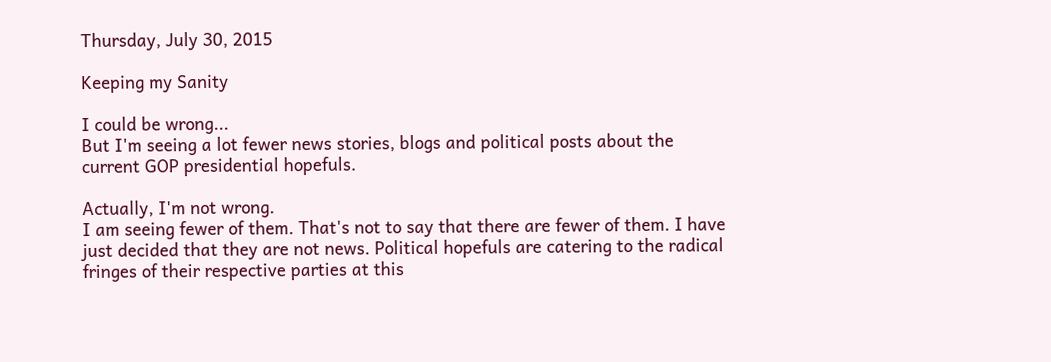Thursday, July 30, 2015

Keeping my Sanity

I could be wrong...
But I'm seeing a lot fewer news stories, blogs and political posts about the current GOP presidential hopefuls.

Actually, I'm not wrong.
I am seeing fewer of them. That's not to say that there are fewer of them. I have just decided that they are not news. Political hopefuls are catering to the radical fringes of their respective parties at this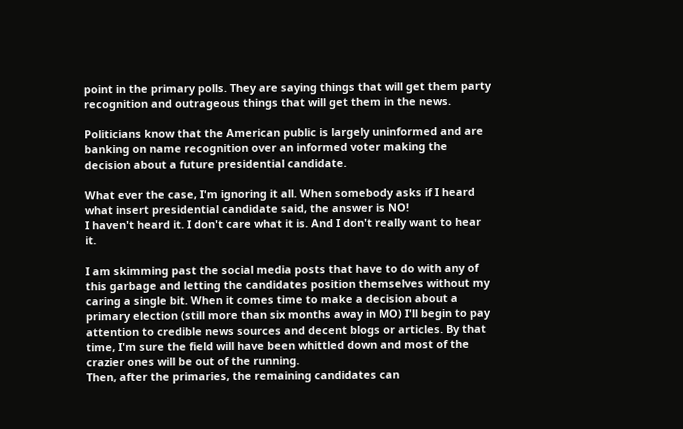point in the primary polls. They are saying things that will get them party recognition and outrageous things that will get them in the news.

Politicians know that the American public is largely uninformed and are banking on name recognition over an informed voter making the decision about a future presidential candidate.

What ever the case, I'm ignoring it all. When somebody asks if I heard what insert presidential candidate said, the answer is NO!
I haven't heard it. I don't care what it is. And I don't really want to hear it.

I am skimming past the social media posts that have to do with any of this garbage and letting the candidates position themselves without my caring a single bit. When it comes time to make a decision about a primary election (still more than six months away in MO) I'll begin to pay attention to credible news sources and decent blogs or articles. By that time, I'm sure the field will have been whittled down and most of the crazier ones will be out of the running.
Then, after the primaries, the remaining candidates can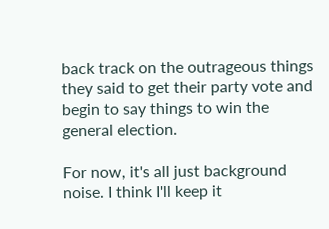back track on the outrageous things they said to get their party vote and begin to say things to win the general election.

For now, it's all just background noise. I think I'll keep it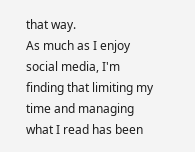that way.
As much as I enjoy social media, I'm finding that limiting my time and managing what I read has been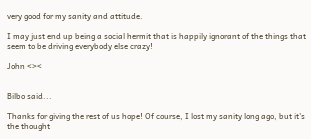very good for my sanity and attitude.

I may just end up being a social hermit that is happily ignorant of the things that seem to be driving everybody else crazy!

John <><


Bilbo said...

Thanks for giving the rest of us hope! Of course, I lost my sanity long ago, but it's the thought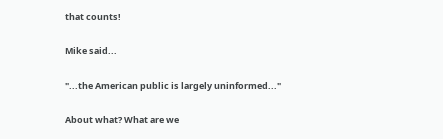that counts!

Mike said...

"...the American public is largely uninformed..."

About what? What are we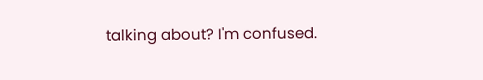talking about? I'm confused.